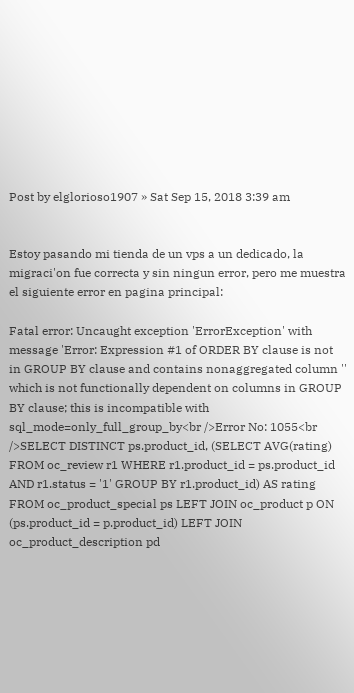Post by elglorioso1907 » Sat Sep 15, 2018 3:39 am


Estoy pasando mi tienda de un vps a un dedicado, la migraci'on fue correcta y sin ningun error, pero me muestra el siguiente error en pagina principal:

Fatal error: Uncaught exception 'ErrorException' with message 'Error: Expression #1 of ORDER BY clause is not in GROUP BY clause and contains nonaggregated column '' which is not functionally dependent on columns in GROUP BY clause; this is incompatible with sql_mode=only_full_group_by<br />Error No: 1055<br />SELECT DISTINCT ps.product_id, (SELECT AVG(rating) FROM oc_review r1 WHERE r1.product_id = ps.product_id AND r1.status = '1' GROUP BY r1.product_id) AS rating FROM oc_product_special ps LEFT JOIN oc_product p ON (ps.product_id = p.product_id) LEFT JOIN oc_product_description pd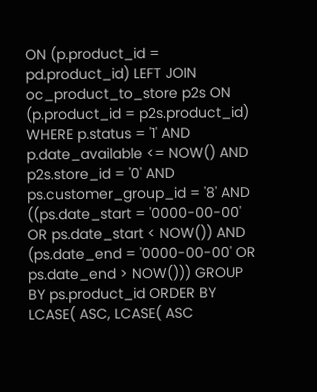ON (p.product_id = pd.product_id) LEFT JOIN oc_product_to_store p2s ON (p.product_id = p2s.product_id) WHERE p.status = '1' AND p.date_available <= NOW() AND p2s.store_id = '0' AND ps.customer_group_id = '8' AND ((ps.date_start = '0000-00-00' OR ps.date_start < NOW()) AND (ps.date_end = '0000-00-00' OR ps.date_end > NOW())) GROUP BY ps.product_id ORDER BY LCASE( ASC, LCASE( ASC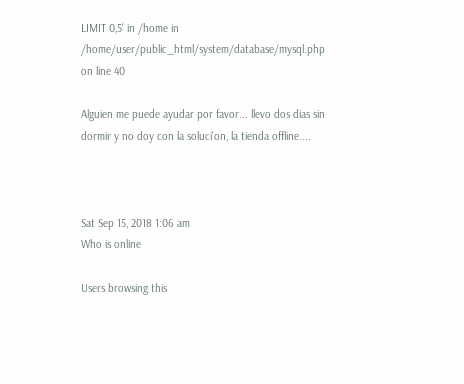LIMIT 0,5' in /home in /home/user/public_html/system/database/mysql.php on line 40

Alguien me puede ayudar por favor... llevo dos dias sin dormir y no doy con la soluci'on, la tienda offline....



Sat Sep 15, 2018 1:06 am
Who is online

Users browsing this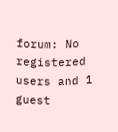forum: No registered users and 1 guest